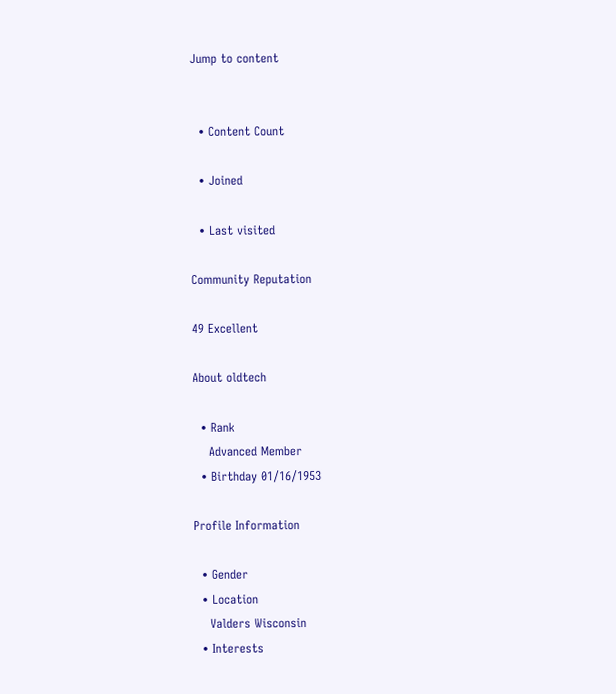Jump to content


  • Content Count

  • Joined

  • Last visited

Community Reputation

49 Excellent

About oldtech

  • Rank
    Advanced Member
  • Birthday 01/16/1953

Profile Information

  • Gender
  • Location
    Valders Wisconsin
  • Interests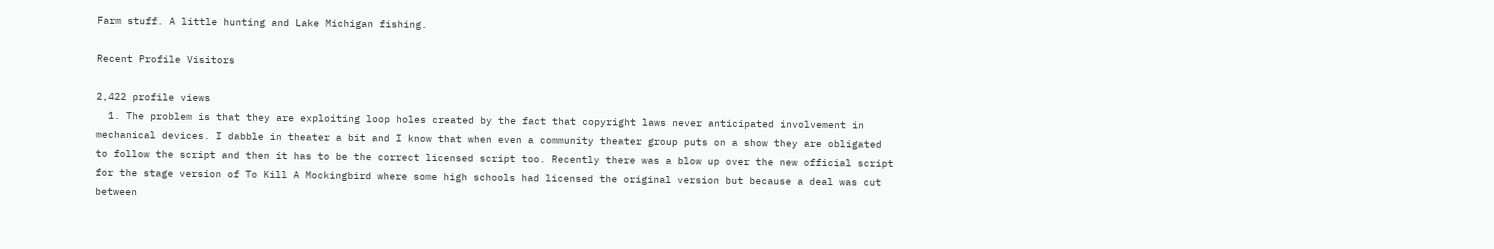Farm stuff. A little hunting and Lake Michigan fishing.

Recent Profile Visitors

2,422 profile views
  1. The problem is that they are exploiting loop holes created by the fact that copyright laws never anticipated involvement in mechanical devices. I dabble in theater a bit and I know that when even a community theater group puts on a show they are obligated to follow the script and then it has to be the correct licensed script too. Recently there was a blow up over the new official script for the stage version of To Kill A Mockingbird where some high schools had licensed the original version but because a deal was cut between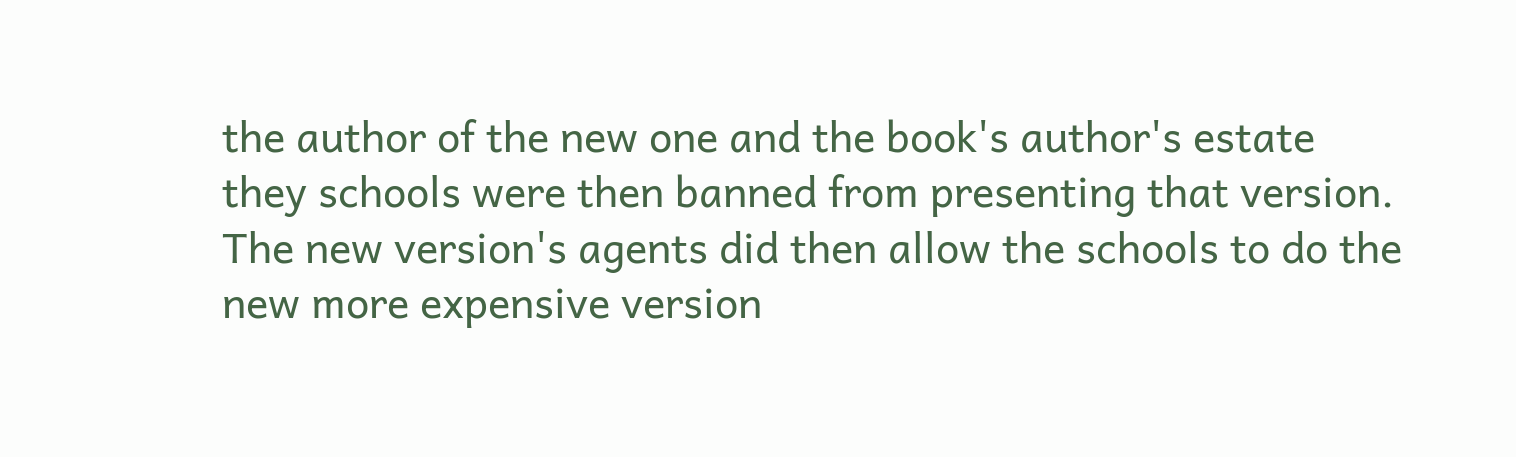the author of the new one and the book's author's estate they schools were then banned from presenting that version. The new version's agents did then allow the schools to do the new more expensive version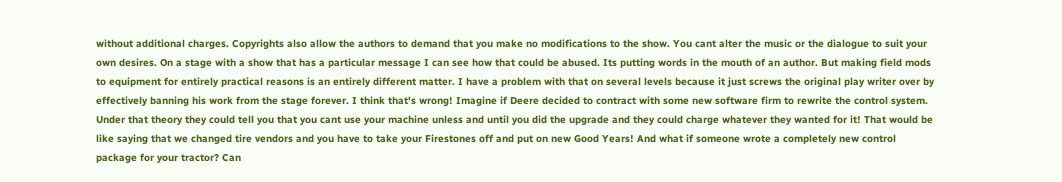without additional charges. Copyrights also allow the authors to demand that you make no modifications to the show. You cant alter the music or the dialogue to suit your own desires. On a stage with a show that has a particular message I can see how that could be abused. Its putting words in the mouth of an author. But making field mods to equipment for entirely practical reasons is an entirely different matter. I have a problem with that on several levels because it just screws the original play writer over by effectively banning his work from the stage forever. I think that's wrong! Imagine if Deere decided to contract with some new software firm to rewrite the control system. Under that theory they could tell you that you cant use your machine unless and until you did the upgrade and they could charge whatever they wanted for it! That would be like saying that we changed tire vendors and you have to take your Firestones off and put on new Good Years! And what if someone wrote a completely new control package for your tractor? Can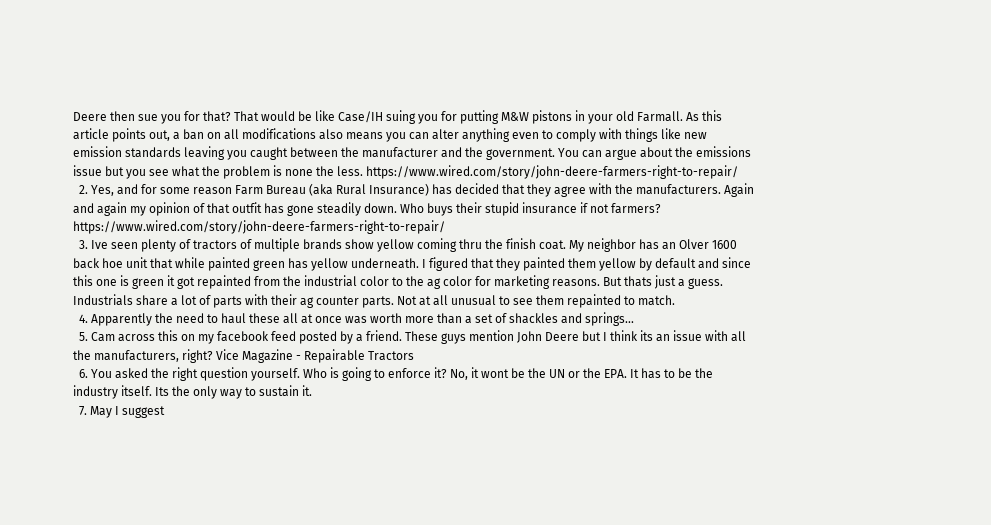Deere then sue you for that? That would be like Case/IH suing you for putting M&W pistons in your old Farmall. As this article points out, a ban on all modifications also means you can alter anything even to comply with things like new emission standards leaving you caught between the manufacturer and the government. You can argue about the emissions issue but you see what the problem is none the less. https://www.wired.com/story/john-deere-farmers-right-to-repair/
  2. Yes, and for some reason Farm Bureau (aka Rural Insurance) has decided that they agree with the manufacturers. Again and again my opinion of that outfit has gone steadily down. Who buys their stupid insurance if not farmers? https://www.wired.com/story/john-deere-farmers-right-to-repair/
  3. Ive seen plenty of tractors of multiple brands show yellow coming thru the finish coat. My neighbor has an Olver 1600 back hoe unit that while painted green has yellow underneath. I figured that they painted them yellow by default and since this one is green it got repainted from the industrial color to the ag color for marketing reasons. But thats just a guess. Industrials share a lot of parts with their ag counter parts. Not at all unusual to see them repainted to match.
  4. Apparently the need to haul these all at once was worth more than a set of shackles and springs...
  5. Cam across this on my facebook feed posted by a friend. These guys mention John Deere but I think its an issue with all the manufacturers, right? Vice Magazine - Repairable Tractors
  6. You asked the right question yourself. Who is going to enforce it? No, it wont be the UN or the EPA. It has to be the industry itself. Its the only way to sustain it.
  7. May I suggest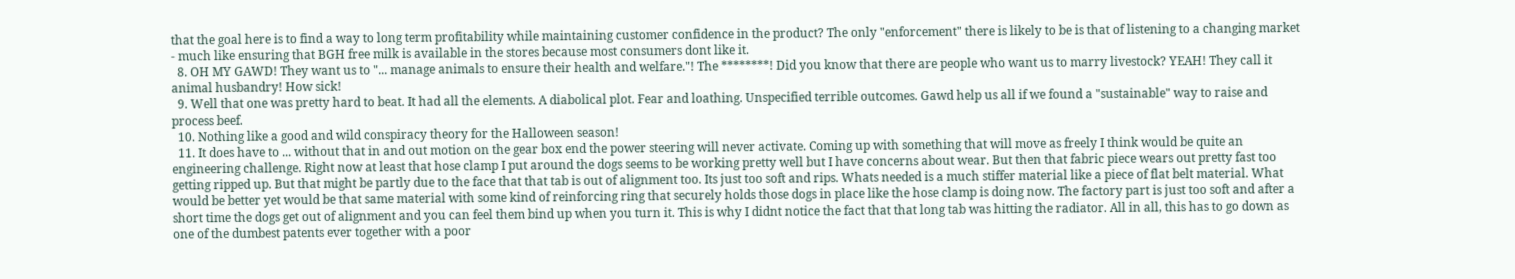that the goal here is to find a way to long term profitability while maintaining customer confidence in the product? The only "enforcement" there is likely to be is that of listening to a changing market - much like ensuring that BGH free milk is available in the stores because most consumers dont like it.
  8. OH MY GAWD! They want us to "... manage animals to ensure their health and welfare."! The ********! Did you know that there are people who want us to marry livestock? YEAH! They call it animal husbandry! How sick!
  9. Well that one was pretty hard to beat. It had all the elements. A diabolical plot. Fear and loathing. Unspecified terrible outcomes. Gawd help us all if we found a "sustainable" way to raise and process beef.
  10. Nothing like a good and wild conspiracy theory for the Halloween season!
  11. It does have to ... without that in and out motion on the gear box end the power steering will never activate. Coming up with something that will move as freely I think would be quite an engineering challenge. Right now at least that hose clamp I put around the dogs seems to be working pretty well but I have concerns about wear. But then that fabric piece wears out pretty fast too getting ripped up. But that might be partly due to the face that that tab is out of alignment too. Its just too soft and rips. Whats needed is a much stiffer material like a piece of flat belt material. What would be better yet would be that same material with some kind of reinforcing ring that securely holds those dogs in place like the hose clamp is doing now. The factory part is just too soft and after a short time the dogs get out of alignment and you can feel them bind up when you turn it. This is why I didnt notice the fact that that long tab was hitting the radiator. All in all, this has to go down as one of the dumbest patents ever together with a poor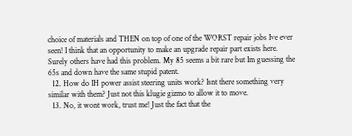choice of materials and THEN on top of one of the WORST repair jobs Ive ever seen! I think that an opportunity to make an upgrade repair part exists here. Surely others have had this problem. My 85 seems a bit rare but Im guessing the 65s and down have the same stupid patent.
  12. How do IH power assist steering units work? Isnt there something very similar with them? Just not this klugie gizmo to allow it to move.
  13. No, it wont work, trust me! Just the fact that the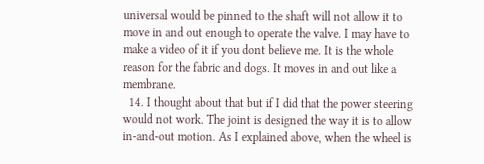universal would be pinned to the shaft will not allow it to move in and out enough to operate the valve. I may have to make a video of it if you dont believe me. It is the whole reason for the fabric and dogs. It moves in and out like a membrane.
  14. I thought about that but if I did that the power steering would not work. The joint is designed the way it is to allow in-and-out motion. As I explained above, when the wheel is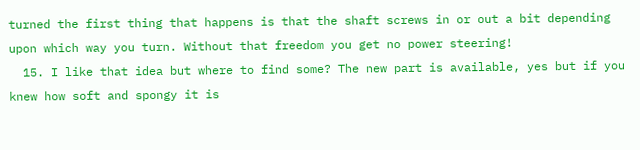turned the first thing that happens is that the shaft screws in or out a bit depending upon which way you turn. Without that freedom you get no power steering!
  15. I like that idea but where to find some? The new part is available, yes but if you knew how soft and spongy it is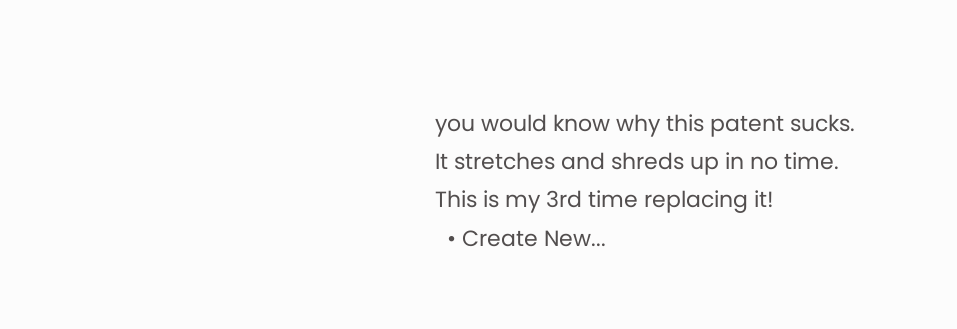you would know why this patent sucks. It stretches and shreds up in no time. This is my 3rd time replacing it!
  • Create New...